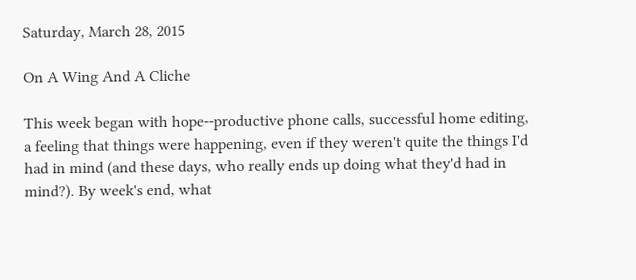Saturday, March 28, 2015

On A Wing And A Cliche

This week began with hope--productive phone calls, successful home editing, a feeling that things were happening, even if they weren't quite the things I'd had in mind (and these days, who really ends up doing what they'd had in mind?). By week's end, what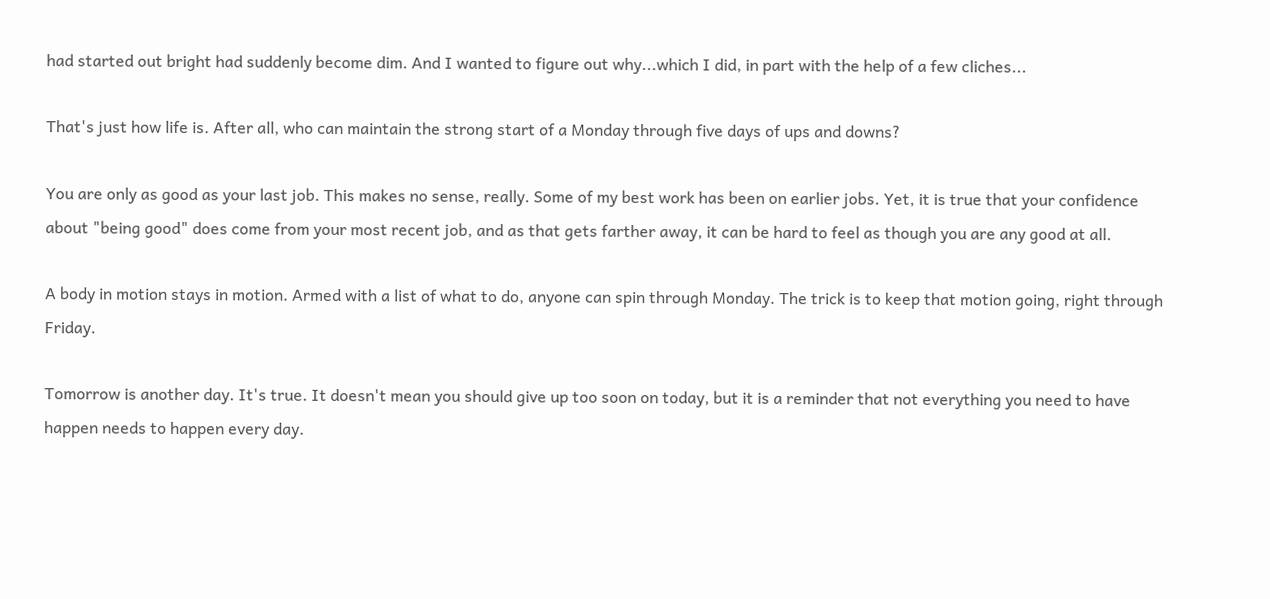had started out bright had suddenly become dim. And I wanted to figure out why...which I did, in part with the help of a few cliches...

That's just how life is. After all, who can maintain the strong start of a Monday through five days of ups and downs?

You are only as good as your last job. This makes no sense, really. Some of my best work has been on earlier jobs. Yet, it is true that your confidence about "being good" does come from your most recent job, and as that gets farther away, it can be hard to feel as though you are any good at all.

A body in motion stays in motion. Armed with a list of what to do, anyone can spin through Monday. The trick is to keep that motion going, right through Friday.

Tomorrow is another day. It's true. It doesn't mean you should give up too soon on today, but it is a reminder that not everything you need to have happen needs to happen every day.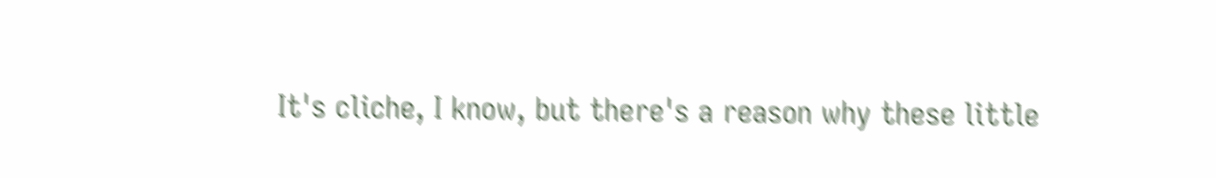It's cliche, I know, but there's a reason why these little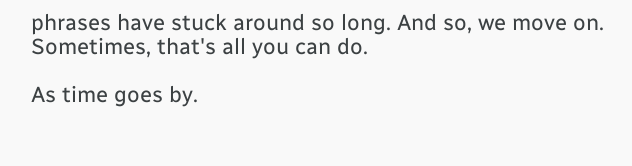phrases have stuck around so long. And so, we move on. Sometimes, that's all you can do.

As time goes by.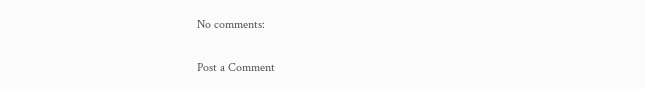No comments:

Post a Comment